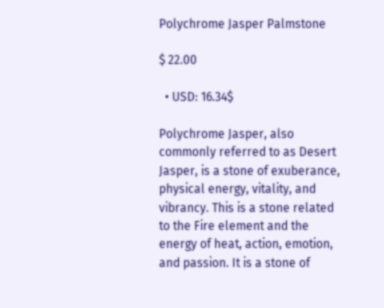Polychrome Jasper Palmstone

$ 22.00

  • USD: 16.34$

Polychrome Jasper, also commonly referred to as Desert Jasper, is a stone of exuberance, physical energy, vitality, and vibrancy. This is a stone related to the Fire element and the energy of heat, action, emotion, and passion. It is a stone of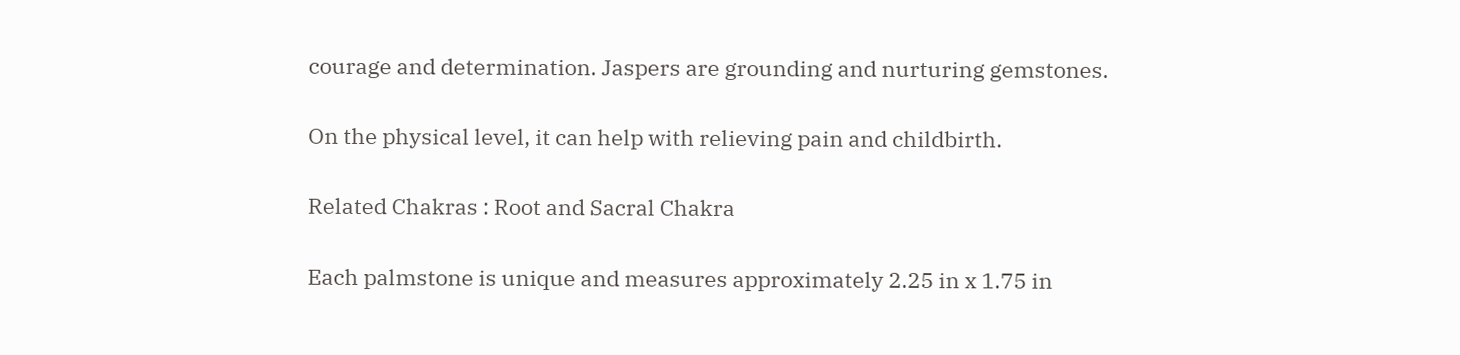courage and determination. Jaspers are grounding and nurturing gemstones.

On the physical level, it can help with relieving pain and childbirth.

Related Chakras : Root and Sacral Chakra

Each palmstone is unique and measures approximately 2.25 in x 1.75 in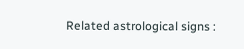Related astrological signs :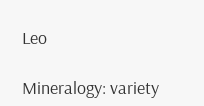Leo

Mineralogy: variety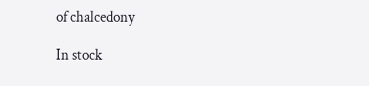of chalcedony

In stock